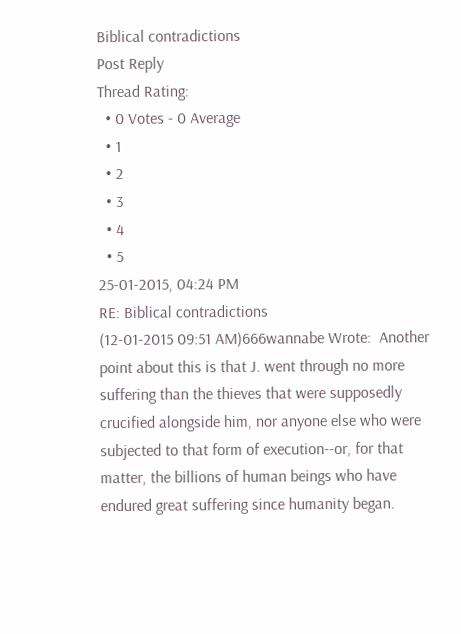Biblical contradictions
Post Reply
Thread Rating:
  • 0 Votes - 0 Average
  • 1
  • 2
  • 3
  • 4
  • 5
25-01-2015, 04:24 PM
RE: Biblical contradictions
(12-01-2015 09:51 AM)666wannabe Wrote:  Another point about this is that J. went through no more suffering than the thieves that were supposedly crucified alongside him, nor anyone else who were subjected to that form of execution--or, for that matter, the billions of human beings who have endured great suffering since humanity began.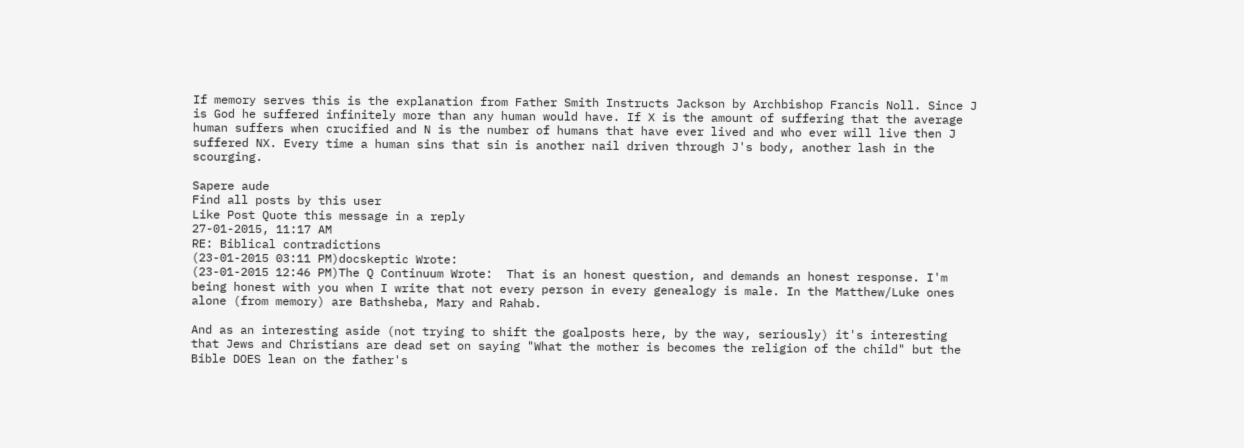If memory serves this is the explanation from Father Smith Instructs Jackson by Archbishop Francis Noll. Since J is God he suffered infinitely more than any human would have. If X is the amount of suffering that the average human suffers when crucified and N is the number of humans that have ever lived and who ever will live then J suffered NX. Every time a human sins that sin is another nail driven through J's body, another lash in the scourging.

Sapere aude
Find all posts by this user
Like Post Quote this message in a reply
27-01-2015, 11:17 AM
RE: Biblical contradictions
(23-01-2015 03:11 PM)docskeptic Wrote:
(23-01-2015 12:46 PM)The Q Continuum Wrote:  That is an honest question, and demands an honest response. I'm being honest with you when I write that not every person in every genealogy is male. In the Matthew/Luke ones alone (from memory) are Bathsheba, Mary and Rahab.

And as an interesting aside (not trying to shift the goalposts here, by the way, seriously) it's interesting that Jews and Christians are dead set on saying "What the mother is becomes the religion of the child" but the Bible DOES lean on the father's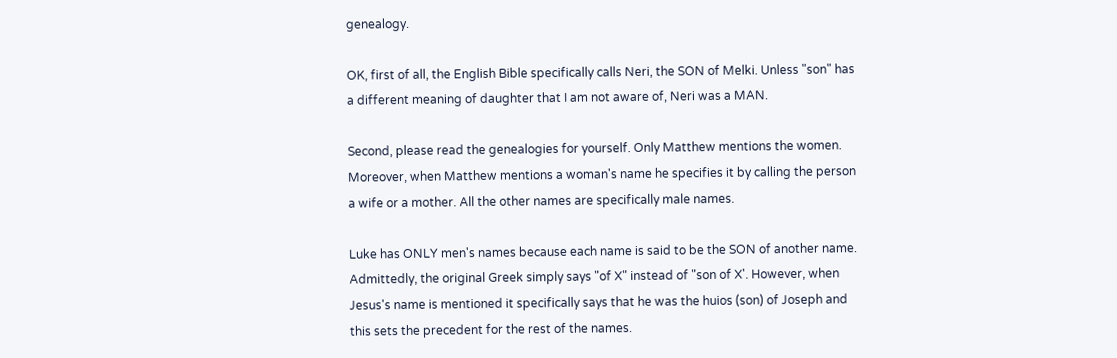genealogy.

OK, first of all, the English Bible specifically calls Neri, the SON of Melki. Unless "son" has a different meaning of daughter that I am not aware of, Neri was a MAN.

Second, please read the genealogies for yourself. Only Matthew mentions the women. Moreover, when Matthew mentions a woman's name he specifies it by calling the person a wife or a mother. All the other names are specifically male names.

Luke has ONLY men's names because each name is said to be the SON of another name. Admittedly, the original Greek simply says "of X" instead of "son of X'. However, when Jesus's name is mentioned it specifically says that he was the huios (son) of Joseph and this sets the precedent for the rest of the names.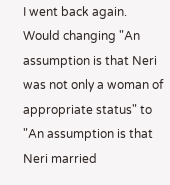I went back again. Would changing "An assumption is that Neri was not only a woman of appropriate status" to "An assumption is that Neri married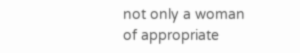not only a woman of appropriate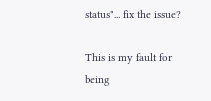status"... fix the issue?

This is my fault for being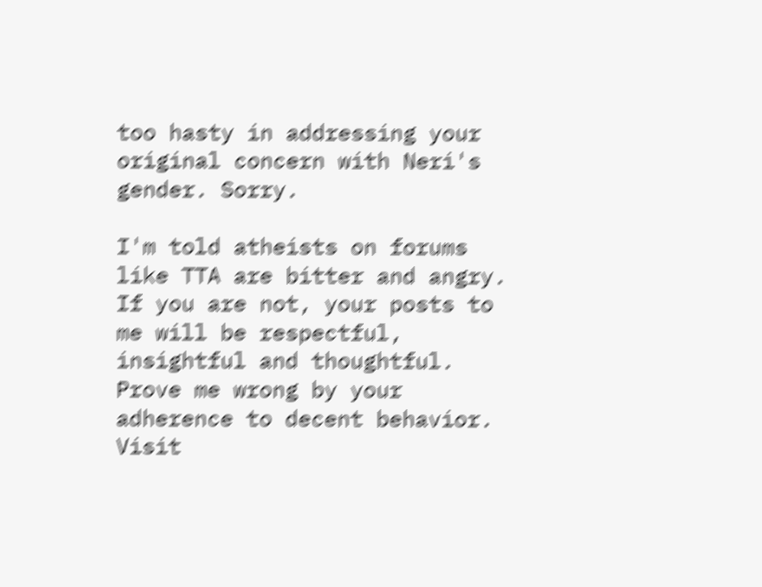too hasty in addressing your original concern with Neri's gender. Sorry.

I'm told atheists on forums like TTA are bitter and angry. If you are not, your posts to me will be respectful, insightful and thoughtful. Prove me wrong by your adherence to decent behavior.
Visit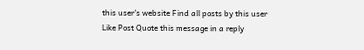this user's website Find all posts by this user
Like Post Quote this message in a reply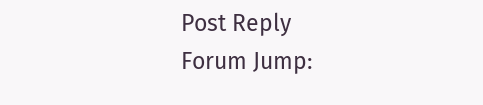Post Reply
Forum Jump: